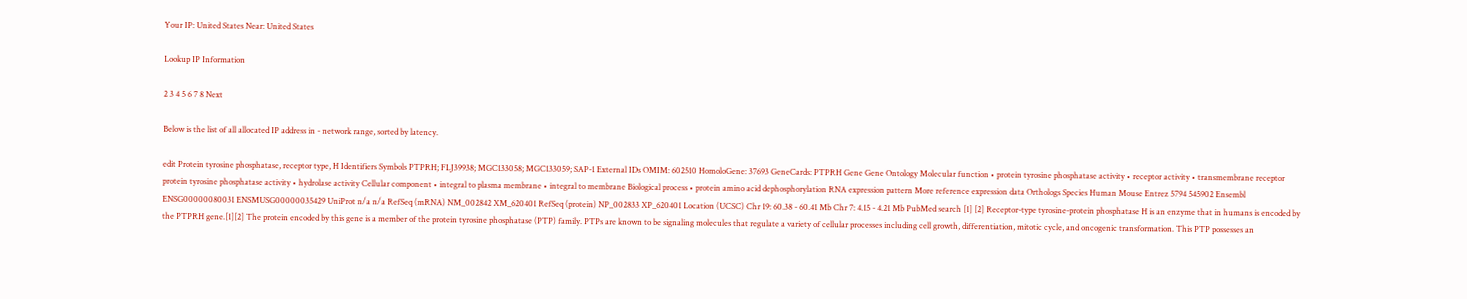Your IP: United States Near: United States

Lookup IP Information

2 3 4 5 6 7 8 Next

Below is the list of all allocated IP address in - network range, sorted by latency.

edit Protein tyrosine phosphatase, receptor type, H Identifiers Symbols PTPRH; FLJ39938; MGC133058; MGC133059; SAP-1 External IDs OMIM: 602510 HomoloGene: 37693 GeneCards: PTPRH Gene Gene Ontology Molecular function • protein tyrosine phosphatase activity • receptor activity • transmembrane receptor protein tyrosine phosphatase activity • hydrolase activity Cellular component • integral to plasma membrane • integral to membrane Biological process • protein amino acid dephosphorylation RNA expression pattern More reference expression data Orthologs Species Human Mouse Entrez 5794 545902 Ensembl ENSG00000080031 ENSMUSG00000035429 UniProt n/a n/a RefSeq (mRNA) NM_002842 XM_620401 RefSeq (protein) NP_002833 XP_620401 Location (UCSC) Chr 19: 60.38 - 60.41 Mb Chr 7: 4.15 - 4.21 Mb PubMed search [1] [2] Receptor-type tyrosine-protein phosphatase H is an enzyme that in humans is encoded by the PTPRH gene.[1][2] The protein encoded by this gene is a member of the protein tyrosine phosphatase (PTP) family. PTPs are known to be signaling molecules that regulate a variety of cellular processes including cell growth, differentiation, mitotic cycle, and oncogenic transformation. This PTP possesses an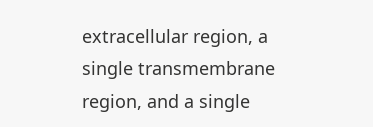extracellular region, a single transmembrane region, and a single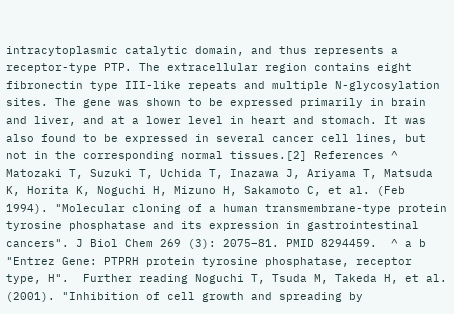intracytoplasmic catalytic domain, and thus represents a receptor-type PTP. The extracellular region contains eight fibronectin type III-like repeats and multiple N-glycosylation sites. The gene was shown to be expressed primarily in brain and liver, and at a lower level in heart and stomach. It was also found to be expressed in several cancer cell lines, but not in the corresponding normal tissues.[2] References ^ Matozaki T, Suzuki T, Uchida T, Inazawa J, Ariyama T, Matsuda K, Horita K, Noguchi H, Mizuno H, Sakamoto C, et al. (Feb 1994). "Molecular cloning of a human transmembrane-type protein tyrosine phosphatase and its expression in gastrointestinal cancers". J Biol Chem 269 (3): 2075–81. PMID 8294459.  ^ a b "Entrez Gene: PTPRH protein tyrosine phosphatase, receptor type, H".  Further reading Noguchi T, Tsuda M, Takeda H, et al. (2001). "Inhibition of cell growth and spreading by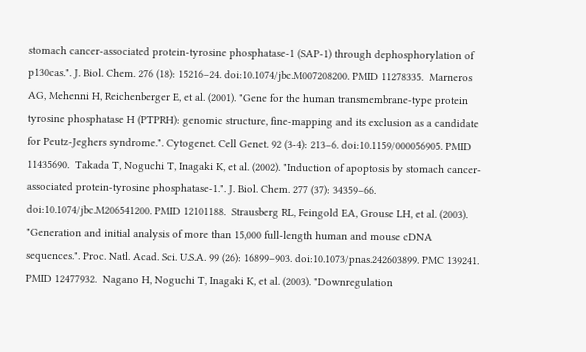stomach cancer-associated protein-tyrosine phosphatase-1 (SAP-1) through dephosphorylation of p130cas.". J. Biol. Chem. 276 (18): 15216–24. doi:10.1074/jbc.M007208200. PMID 11278335.  Marneros AG, Mehenni H, Reichenberger E, et al. (2001). "Gene for the human transmembrane-type protein tyrosine phosphatase H (PTPRH): genomic structure, fine-mapping and its exclusion as a candidate for Peutz-Jeghers syndrome.". Cytogenet. Cell Genet. 92 (3-4): 213–6. doi:10.1159/000056905. PMID 11435690.  Takada T, Noguchi T, Inagaki K, et al. (2002). "Induction of apoptosis by stomach cancer-associated protein-tyrosine phosphatase-1.". J. Biol. Chem. 277 (37): 34359–66. doi:10.1074/jbc.M206541200. PMID 12101188.  Strausberg RL, Feingold EA, Grouse LH, et al. (2003). "Generation and initial analysis of more than 15,000 full-length human and mouse cDNA sequences.". Proc. Natl. Acad. Sci. U.S.A. 99 (26): 16899–903. doi:10.1073/pnas.242603899. PMC 139241. PMID 12477932.  Nagano H, Noguchi T, Inagaki K, et al. (2003). "Downregulation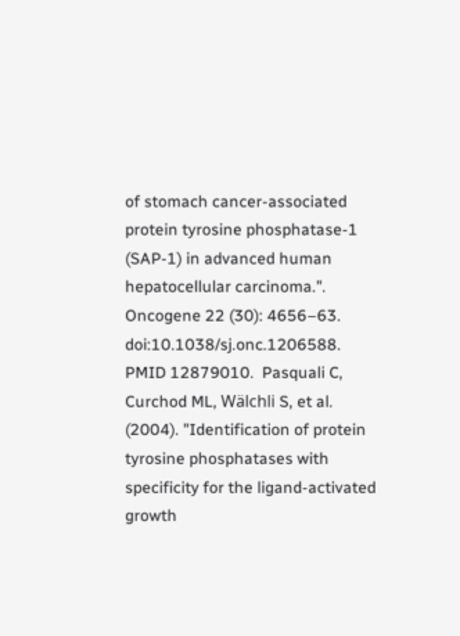of stomach cancer-associated protein tyrosine phosphatase-1 (SAP-1) in advanced human hepatocellular carcinoma.". Oncogene 22 (30): 4656–63. doi:10.1038/sj.onc.1206588. PMID 12879010.  Pasquali C, Curchod ML, Wälchli S, et al. (2004). "Identification of protein tyrosine phosphatases with specificity for the ligand-activated growth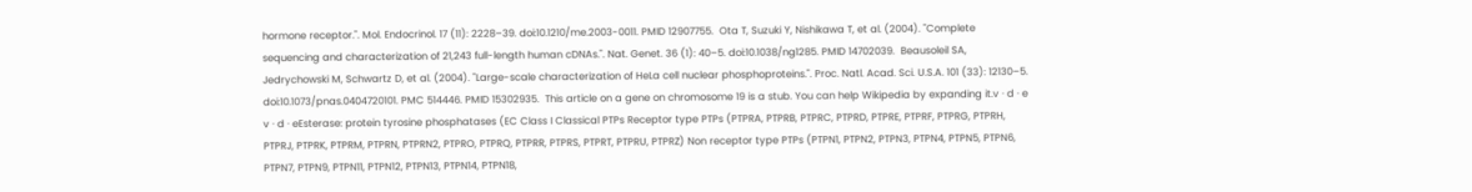hormone receptor.". Mol. Endocrinol. 17 (11): 2228–39. doi:10.1210/me.2003-0011. PMID 12907755.  Ota T, Suzuki Y, Nishikawa T, et al. (2004). "Complete sequencing and characterization of 21,243 full-length human cDNAs.". Nat. Genet. 36 (1): 40–5. doi:10.1038/ng1285. PMID 14702039.  Beausoleil SA, Jedrychowski M, Schwartz D, et al. (2004). "Large-scale characterization of HeLa cell nuclear phosphoproteins.". Proc. Natl. Acad. Sci. U.S.A. 101 (33): 12130–5. doi:10.1073/pnas.0404720101. PMC 514446. PMID 15302935.  This article on a gene on chromosome 19 is a stub. You can help Wikipedia by expanding it.v · d · e v · d · eEsterase: protein tyrosine phosphatases (EC Class I Classical PTPs Receptor type PTPs (PTPRA, PTPRB, PTPRC, PTPRD, PTPRE, PTPRF, PTPRG, PTPRH, PTPRJ, PTPRK, PTPRM, PTPRN, PTPRN2, PTPRO, PTPRQ, PTPRR, PTPRS, PTPRT, PTPRU, PTPRZ) Non receptor type PTPs (PTPN1, PTPN2, PTPN3, PTPN4, PTPN5, PTPN6, PTPN7, PTPN9, PTPN11, PTPN12, PTPN13, PTPN14, PTPN18,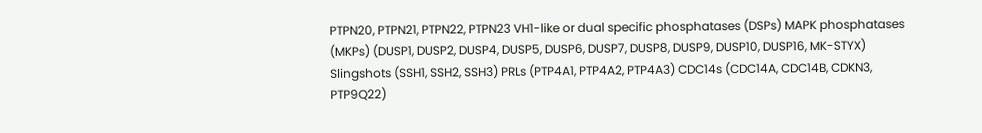PTPN20, PTPN21, PTPN22, PTPN23 VH1-like or dual specific phosphatases (DSPs) MAPK phosphatases (MKPs) (DUSP1, DUSP2, DUSP4, DUSP5, DUSP6, DUSP7, DUSP8, DUSP9, DUSP10, DUSP16, MK-STYX) Slingshots (SSH1, SSH2, SSH3) PRLs (PTP4A1, PTP4A2, PTP4A3) CDC14s (CDC14A, CDC14B, CDKN3, PTP9Q22)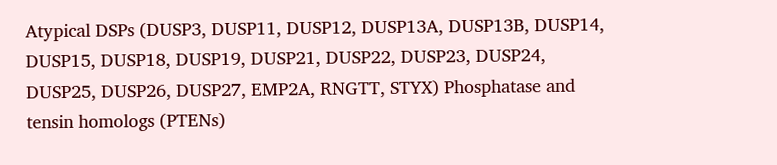Atypical DSPs (DUSP3, DUSP11, DUSP12, DUSP13A, DUSP13B, DUSP14, DUSP15, DUSP18, DUSP19, DUSP21, DUSP22, DUSP23, DUSP24, DUSP25, DUSP26, DUSP27, EMP2A, RNGTT, STYX) Phosphatase and tensin homologs (PTENs)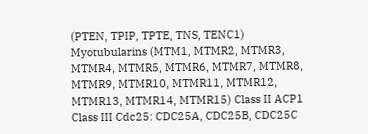(PTEN, TPIP, TPTE, TNS, TENC1) Myotubularins (MTM1, MTMR2, MTMR3, MTMR4, MTMR5, MTMR6, MTMR7, MTMR8, MTMR9, MTMR10, MTMR11, MTMR12, MTMR13, MTMR14, MTMR15) Class II ACP1 Class III Cdc25: CDC25A, CDC25B, CDC25C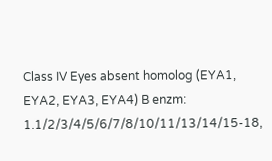Class IV Eyes absent homolog (EYA1, EYA2, EYA3, EYA4) B enzm: 1.1/2/3/4/5/6/7/8/10/11/13/14/15-18,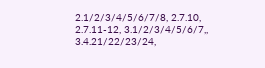2.1/2/3/4/5/6/7/8, 2.7.10, 2.7.11-12, 3.1/2/3/4/5/6/7,, 3.4.21/22/23/24,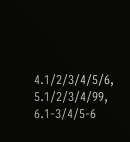4.1/2/3/4/5/6, 5.1/2/3/4/99, 6.1-3/4/5-6